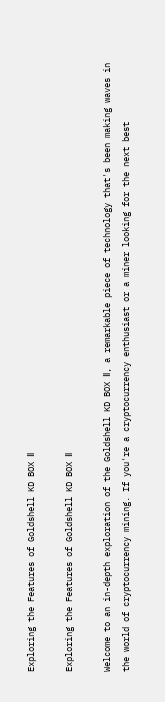Exploring the Features of Goldshell KD BOX Ⅱ

Exploring the Features of Goldshell KD BOX Ⅱ

Welcome to an in-depth exploration of the Goldshell KD BOX Ⅱ, a remarkable piece of technology that's been making waves in the world of cryptocurrency mining. If you're a cryptocurrency enthusiast or a miner looking for the next best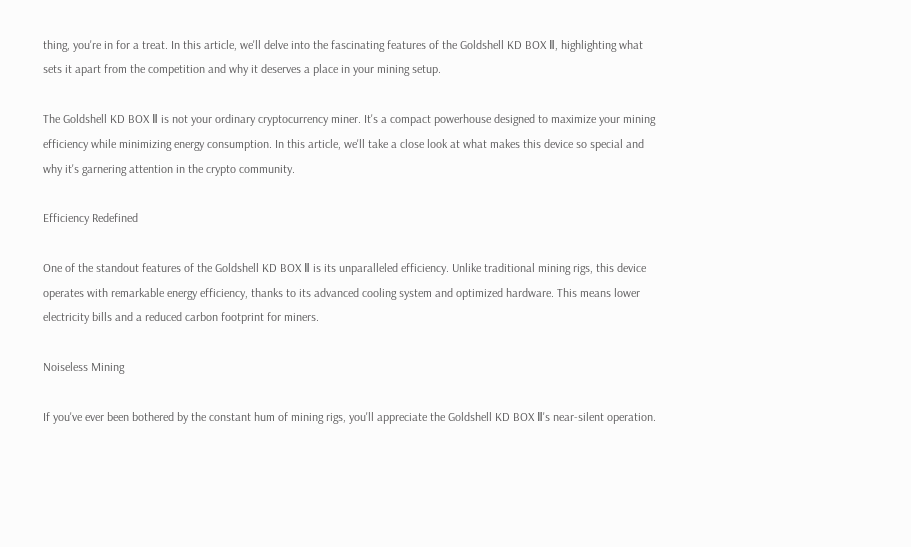thing, you're in for a treat. In this article, we'll delve into the fascinating features of the Goldshell KD BOX Ⅱ, highlighting what sets it apart from the competition and why it deserves a place in your mining setup.

The Goldshell KD BOX Ⅱ is not your ordinary cryptocurrency miner. It's a compact powerhouse designed to maximize your mining efficiency while minimizing energy consumption. In this article, we'll take a close look at what makes this device so special and why it's garnering attention in the crypto community.

Efficiency Redefined

One of the standout features of the Goldshell KD BOX Ⅱ is its unparalleled efficiency. Unlike traditional mining rigs, this device operates with remarkable energy efficiency, thanks to its advanced cooling system and optimized hardware. This means lower electricity bills and a reduced carbon footprint for miners.

Noiseless Mining

If you've ever been bothered by the constant hum of mining rigs, you'll appreciate the Goldshell KD BOX Ⅱ's near-silent operation.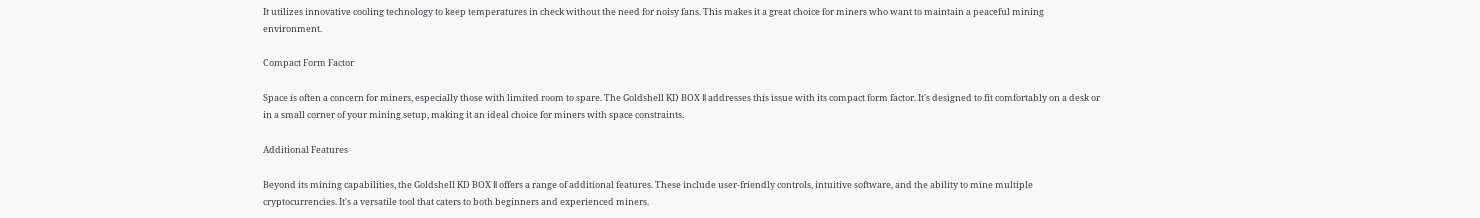It utilizes innovative cooling technology to keep temperatures in check without the need for noisy fans. This makes it a great choice for miners who want to maintain a peaceful mining environment.

Compact Form Factor

Space is often a concern for miners, especially those with limited room to spare. The Goldshell KD BOX Ⅱ addresses this issue with its compact form factor. It's designed to fit comfortably on a desk or in a small corner of your mining setup, making it an ideal choice for miners with space constraints.

Additional Features

Beyond its mining capabilities, the Goldshell KD BOX Ⅱ offers a range of additional features. These include user-friendly controls, intuitive software, and the ability to mine multiple cryptocurrencies. It's a versatile tool that caters to both beginners and experienced miners.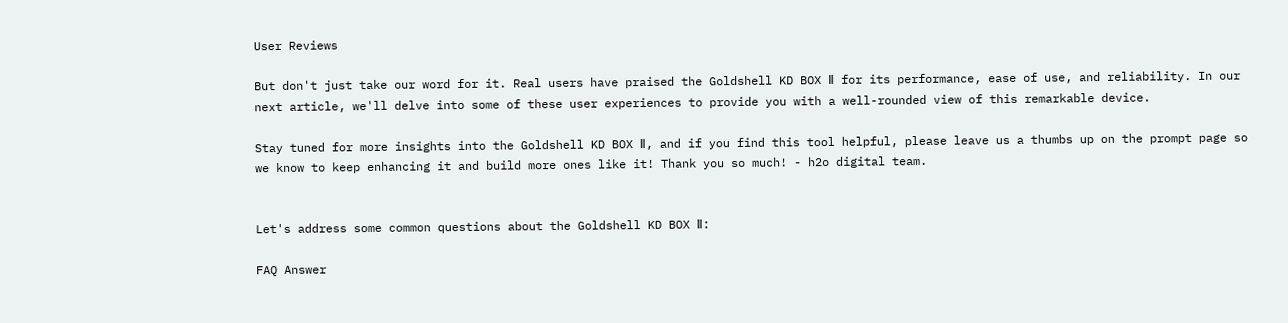User Reviews

But don't just take our word for it. Real users have praised the Goldshell KD BOX Ⅱ for its performance, ease of use, and reliability. In our next article, we'll delve into some of these user experiences to provide you with a well-rounded view of this remarkable device.

Stay tuned for more insights into the Goldshell KD BOX Ⅱ, and if you find this tool helpful, please leave us a thumbs up on the prompt page so we know to keep enhancing it and build more ones like it! Thank you so much! - h2o digital team.


Let's address some common questions about the Goldshell KD BOX Ⅱ:

FAQ Answer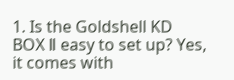1. Is the Goldshell KD BOX Ⅱ easy to set up? Yes, it comes with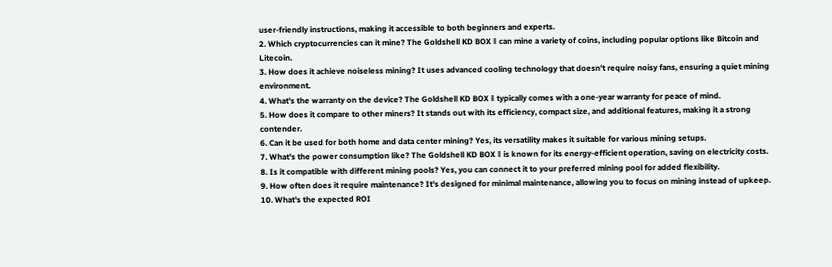user-friendly instructions, making it accessible to both beginners and experts.
2. Which cryptocurrencies can it mine? The Goldshell KD BOX Ⅱ can mine a variety of coins, including popular options like Bitcoin and Litecoin.
3. How does it achieve noiseless mining? It uses advanced cooling technology that doesn't require noisy fans, ensuring a quiet mining environment.
4. What's the warranty on the device? The Goldshell KD BOX Ⅱ typically comes with a one-year warranty for peace of mind.
5. How does it compare to other miners? It stands out with its efficiency, compact size, and additional features, making it a strong contender.
6. Can it be used for both home and data center mining? Yes, its versatility makes it suitable for various mining setups.
7. What's the power consumption like? The Goldshell KD BOX Ⅱ is known for its energy-efficient operation, saving on electricity costs.
8. Is it compatible with different mining pools? Yes, you can connect it to your preferred mining pool for added flexibility.
9. How often does it require maintenance? It's designed for minimal maintenance, allowing you to focus on mining instead of upkeep.
10. What's the expected ROI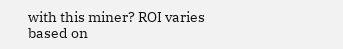with this miner? ROI varies based on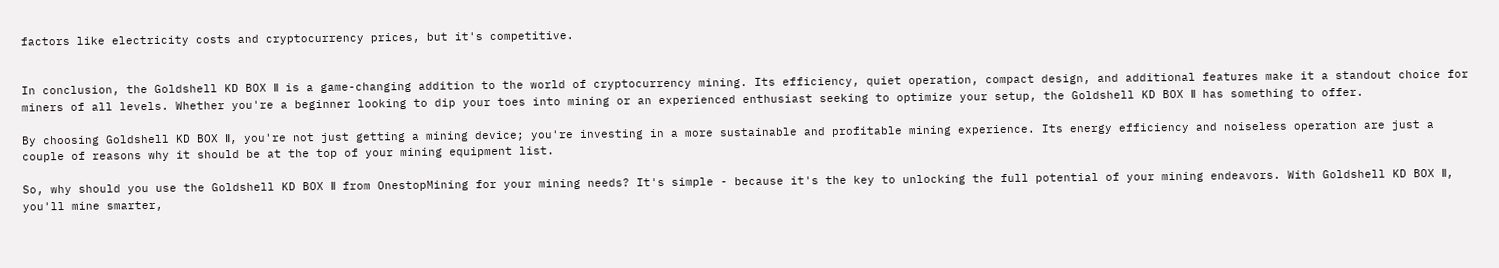factors like electricity costs and cryptocurrency prices, but it's competitive.


In conclusion, the Goldshell KD BOX Ⅱ is a game-changing addition to the world of cryptocurrency mining. Its efficiency, quiet operation, compact design, and additional features make it a standout choice for miners of all levels. Whether you're a beginner looking to dip your toes into mining or an experienced enthusiast seeking to optimize your setup, the Goldshell KD BOX Ⅱ has something to offer.

By choosing Goldshell KD BOX Ⅱ, you're not just getting a mining device; you're investing in a more sustainable and profitable mining experience. Its energy efficiency and noiseless operation are just a couple of reasons why it should be at the top of your mining equipment list.

So, why should you use the Goldshell KD BOX Ⅱ from OnestopMining for your mining needs? It's simple - because it's the key to unlocking the full potential of your mining endeavors. With Goldshell KD BOX Ⅱ, you'll mine smarter,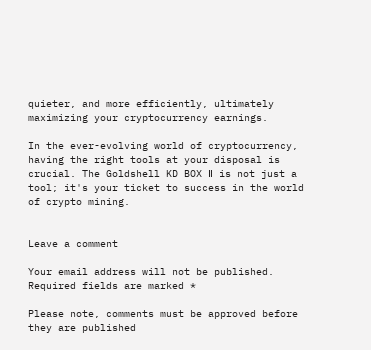quieter, and more efficiently, ultimately maximizing your cryptocurrency earnings.

In the ever-evolving world of cryptocurrency, having the right tools at your disposal is crucial. The Goldshell KD BOX Ⅱ is not just a tool; it's your ticket to success in the world of crypto mining.


Leave a comment

Your email address will not be published. Required fields are marked *

Please note, comments must be approved before they are published